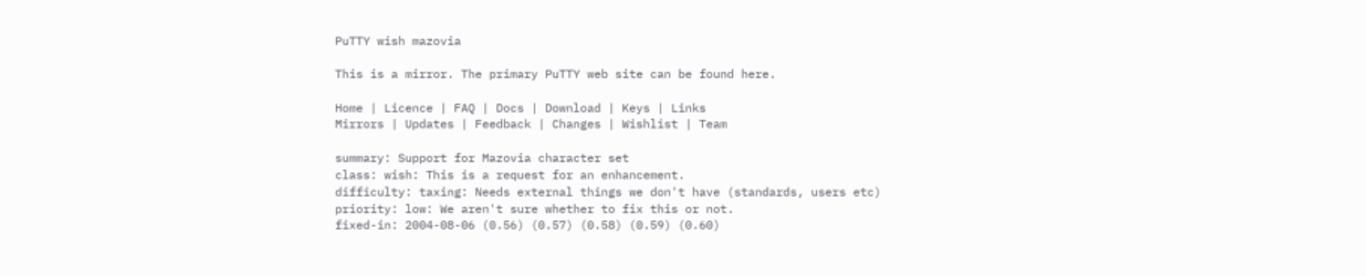PuTTY wish mazovia

This is a mirror. The primary PuTTY web site can be found here.

Home | Licence | FAQ | Docs | Download | Keys | Links
Mirrors | Updates | Feedback | Changes | Wishlist | Team

summary: Support for Mazovia character set
class: wish: This is a request for an enhancement.
difficulty: taxing: Needs external things we don't have (standards, users etc)
priority: low: We aren't sure whether to fix this or not.
fixed-in: 2004-08-06 (0.56) (0.57) (0.58) (0.59) (0.60)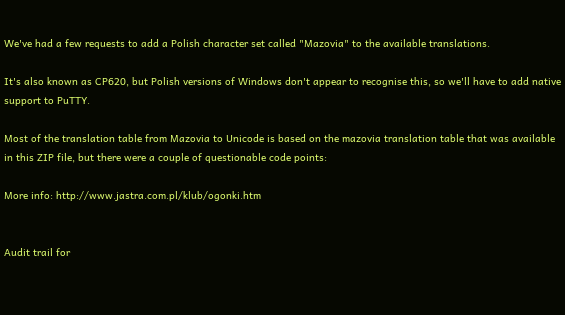We've had a few requests to add a Polish character set called "Mazovia" to the available translations.

It's also known as CP620, but Polish versions of Windows don't appear to recognise this, so we'll have to add native support to PuTTY.

Most of the translation table from Mazovia to Unicode is based on the mazovia translation table that was available in this ZIP file, but there were a couple of questionable code points:

More info: http://www.jastra.com.pl/klub/ogonki.htm


Audit trail for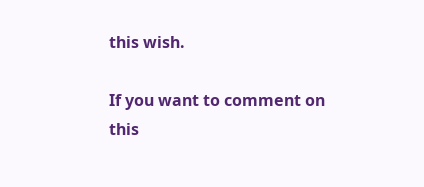this wish.

If you want to comment on this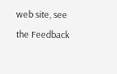web site, see the Feedback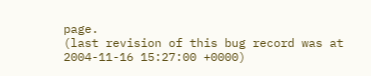page.
(last revision of this bug record was at 2004-11-16 15:27:00 +0000)